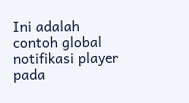Ini adalah contoh global notifikasi player pada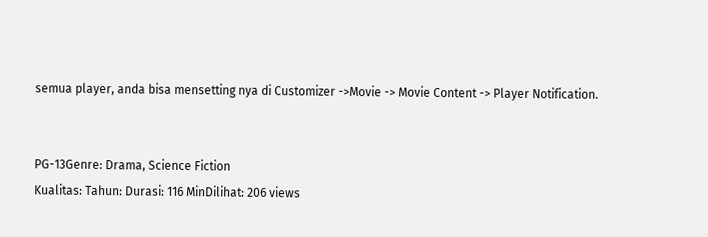semua player, anda bisa mensetting nya di Customizer ->Movie -> Movie Content -> Player Notification.


PG-13Genre: Drama, Science Fiction
Kualitas: Tahun: Durasi: 116 MinDilihat: 206 views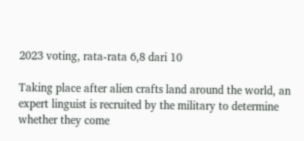2023 voting, rata-rata 6,8 dari 10

Taking place after alien crafts land around the world, an expert linguist is recruited by the military to determine whether they come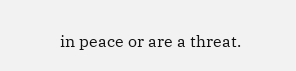in peace or are a threat.